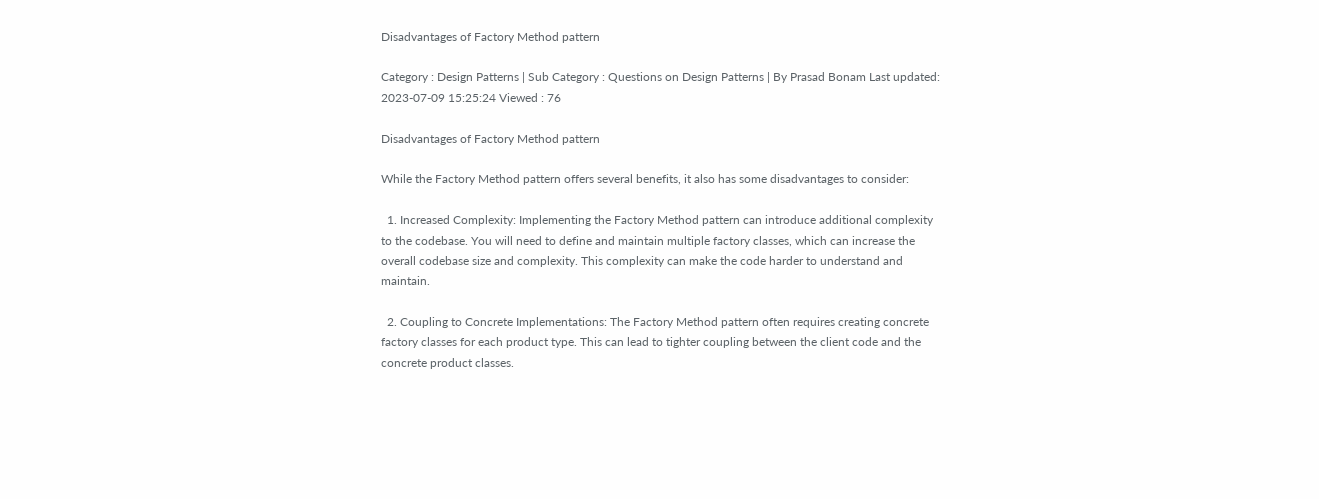Disadvantages of Factory Method pattern

Category : Design Patterns | Sub Category : Questions on Design Patterns | By Prasad Bonam Last updated: 2023-07-09 15:25:24 Viewed : 76

Disadvantages of Factory Method pattern

While the Factory Method pattern offers several benefits, it also has some disadvantages to consider:

  1. Increased Complexity: Implementing the Factory Method pattern can introduce additional complexity to the codebase. You will need to define and maintain multiple factory classes, which can increase the overall codebase size and complexity. This complexity can make the code harder to understand and maintain.

  2. Coupling to Concrete Implementations: The Factory Method pattern often requires creating concrete factory classes for each product type. This can lead to tighter coupling between the client code and the concrete product classes.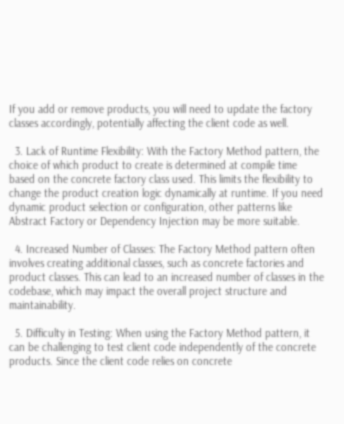If you add or remove products, you will need to update the factory classes accordingly, potentially affecting the client code as well.

  3. Lack of Runtime Flexibility: With the Factory Method pattern, the choice of which product to create is determined at compile time based on the concrete factory class used. This limits the flexibility to change the product creation logic dynamically at runtime. If you need dynamic product selection or configuration, other patterns like Abstract Factory or Dependency Injection may be more suitable.

  4. Increased Number of Classes: The Factory Method pattern often involves creating additional classes, such as concrete factories and product classes. This can lead to an increased number of classes in the codebase, which may impact the overall project structure and maintainability.

  5. Difficulty in Testing: When using the Factory Method pattern, it can be challenging to test client code independently of the concrete products. Since the client code relies on concrete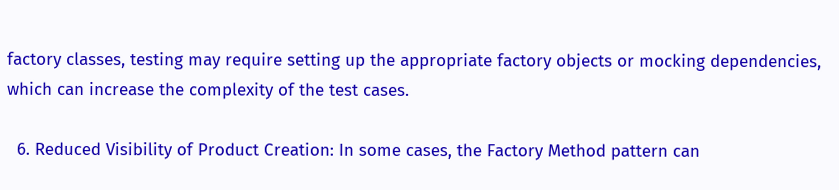factory classes, testing may require setting up the appropriate factory objects or mocking dependencies, which can increase the complexity of the test cases.

  6. Reduced Visibility of Product Creation: In some cases, the Factory Method pattern can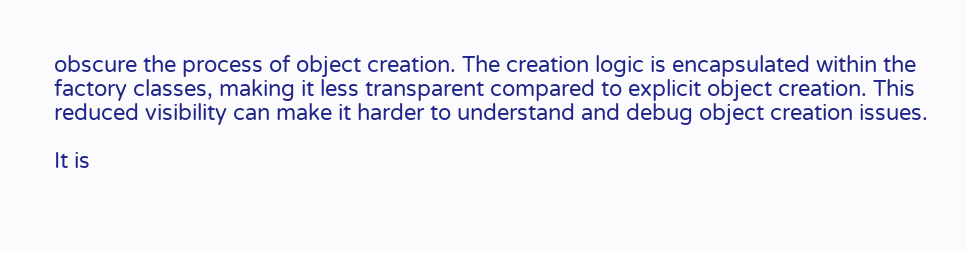obscure the process of object creation. The creation logic is encapsulated within the factory classes, making it less transparent compared to explicit object creation. This reduced visibility can make it harder to understand and debug object creation issues.

It is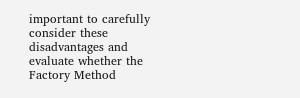important to carefully consider these disadvantages and evaluate whether the Factory Method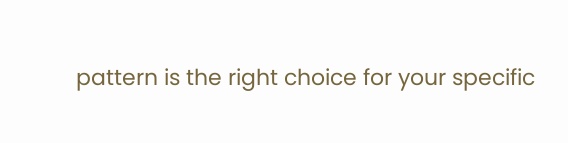pattern is the right choice for your specific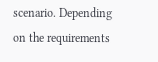scenario. Depending on the requirements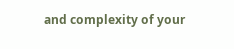and complexity of your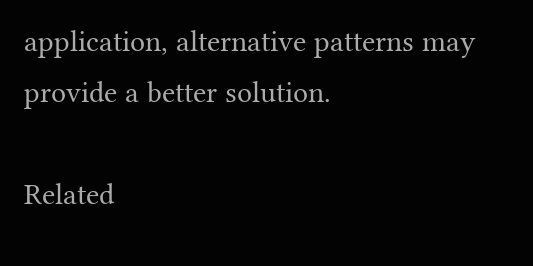application, alternative patterns may provide a better solution.

Related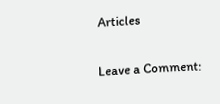Articles

Leave a Comment: